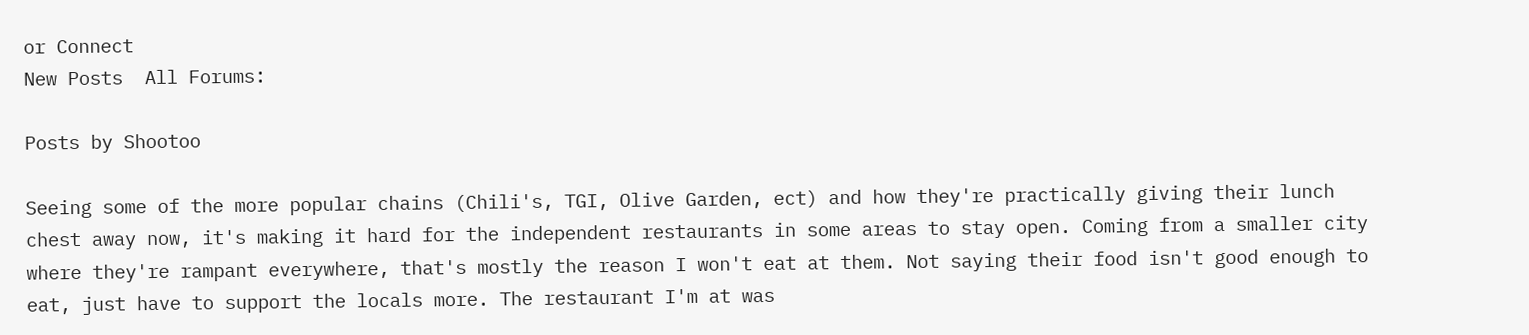or Connect
New Posts  All Forums:

Posts by Shootoo

Seeing some of the more popular chains (Chili's, TGI, Olive Garden, ect) and how they're practically giving their lunch chest away now, it's making it hard for the independent restaurants in some areas to stay open. Coming from a smaller city where they're rampant everywhere, that's mostly the reason I won't eat at them. Not saying their food isn't good enough to eat, just have to support the locals more. The restaurant I'm at was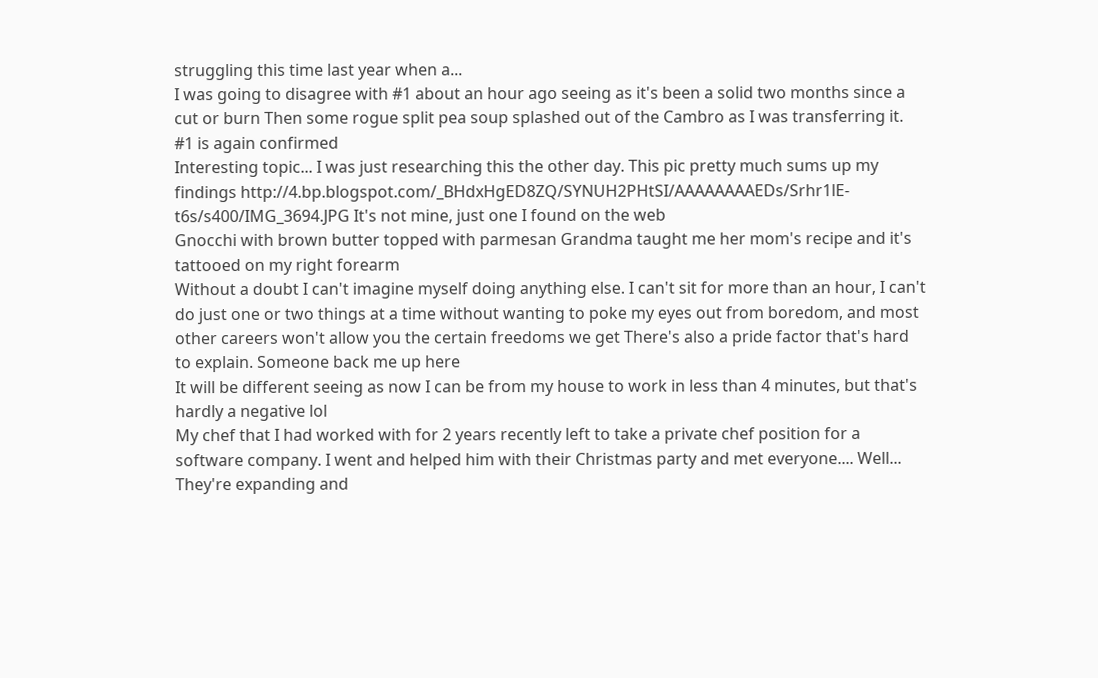struggling this time last year when a...
I was going to disagree with #1 about an hour ago seeing as it's been a solid two months since a cut or burn Then some rogue split pea soup splashed out of the Cambro as I was transferring it. #1 is again confirmed
Interesting topic... I was just researching this the other day. This pic pretty much sums up my findings http://4.bp.blogspot.com/_BHdxHgED8ZQ/SYNUH2PHtSI/AAAAAAAAEDs/Srhr1lE-t6s/s400/IMG_3694.JPG It's not mine, just one I found on the web
Gnocchi with brown butter topped with parmesan Grandma taught me her mom's recipe and it's tattooed on my right forearm
Without a doubt I can't imagine myself doing anything else. I can't sit for more than an hour, I can't do just one or two things at a time without wanting to poke my eyes out from boredom, and most other careers won't allow you the certain freedoms we get There's also a pride factor that's hard to explain. Someone back me up here
It will be different seeing as now I can be from my house to work in less than 4 minutes, but that's hardly a negative lol
My chef that I had worked with for 2 years recently left to take a private chef position for a software company. I went and helped him with their Christmas party and met everyone.... Well... They're expanding and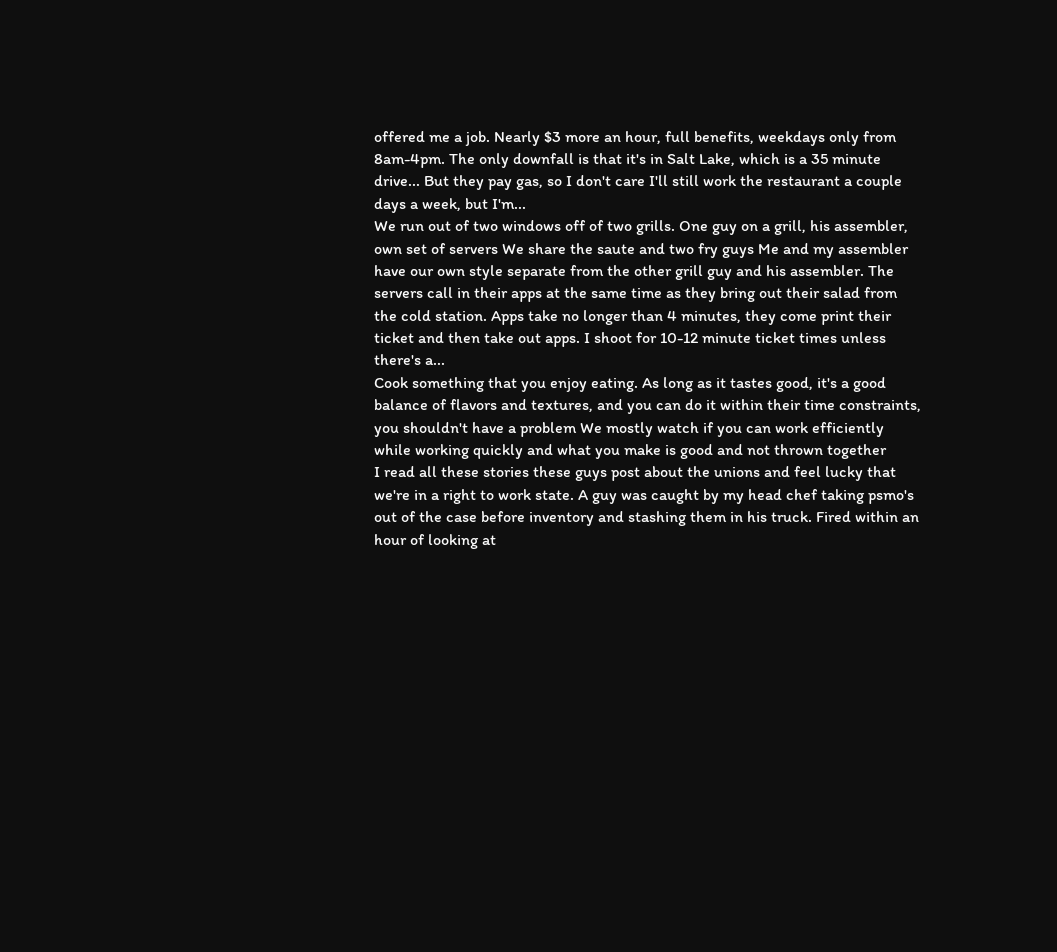offered me a job. Nearly $3 more an hour, full benefits, weekdays only from 8am-4pm. The only downfall is that it's in Salt Lake, which is a 35 minute drive... But they pay gas, so I don't care I'll still work the restaurant a couple days a week, but I'm...
We run out of two windows off of two grills. One guy on a grill, his assembler, own set of servers We share the saute and two fry guys Me and my assembler have our own style separate from the other grill guy and his assembler. The servers call in their apps at the same time as they bring out their salad from the cold station. Apps take no longer than 4 minutes, they come print their ticket and then take out apps. I shoot for 10-12 minute ticket times unless there's a...
Cook something that you enjoy eating. As long as it tastes good, it's a good balance of flavors and textures, and you can do it within their time constraints, you shouldn't have a problem We mostly watch if you can work efficiently while working quickly and what you make is good and not thrown together
I read all these stories these guys post about the unions and feel lucky that we're in a right to work state. A guy was caught by my head chef taking psmo's out of the case before inventory and stashing them in his truck. Fired within an hour of looking at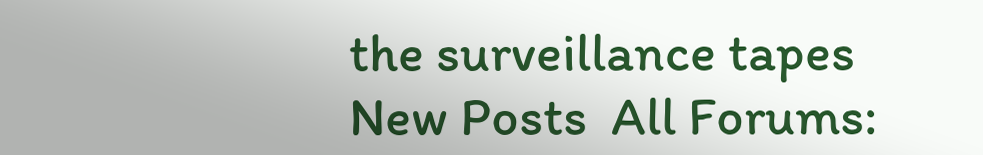the surveillance tapes
New Posts  All Forums: